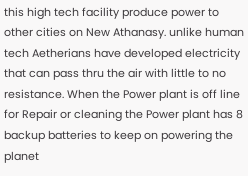this high tech facility produce power to other cities on New Athanasy. unlike human tech Aetherians have developed electricity that can pass thru the air with little to no resistance. When the Power plant is off line for Repair or cleaning the Power plant has 8 backup batteries to keep on powering the planet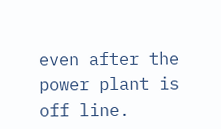even after the power plant is off line.